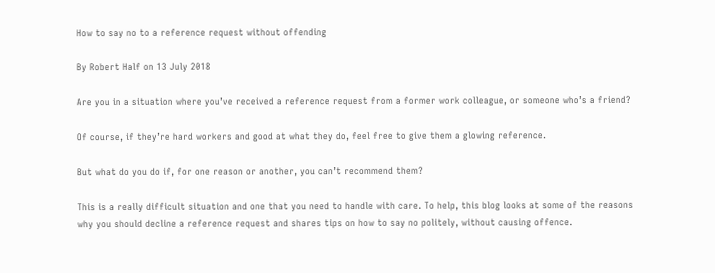How to say no to a reference request without offending

By Robert Half on 13 July 2018

Are you in a situation where you’ve received a reference request from a former work colleague, or someone who’s a friend?

Of course, if they’re hard workers and good at what they do, feel free to give them a glowing reference.

But what do you do if, for one reason or another, you can’t recommend them?

This is a really difficult situation and one that you need to handle with care. To help, this blog looks at some of the reasons why you should decline a reference request and shares tips on how to say no politely, without causing offence.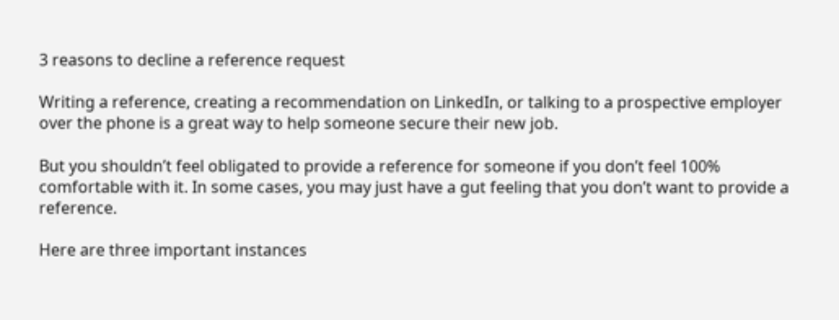3 reasons to decline a reference request

Writing a reference, creating a recommendation on LinkedIn, or talking to a prospective employer over the phone is a great way to help someone secure their new job.

But you shouldn’t feel obligated to provide a reference for someone if you don’t feel 100% comfortable with it. In some cases, you may just have a gut feeling that you don’t want to provide a reference.

Here are three important instances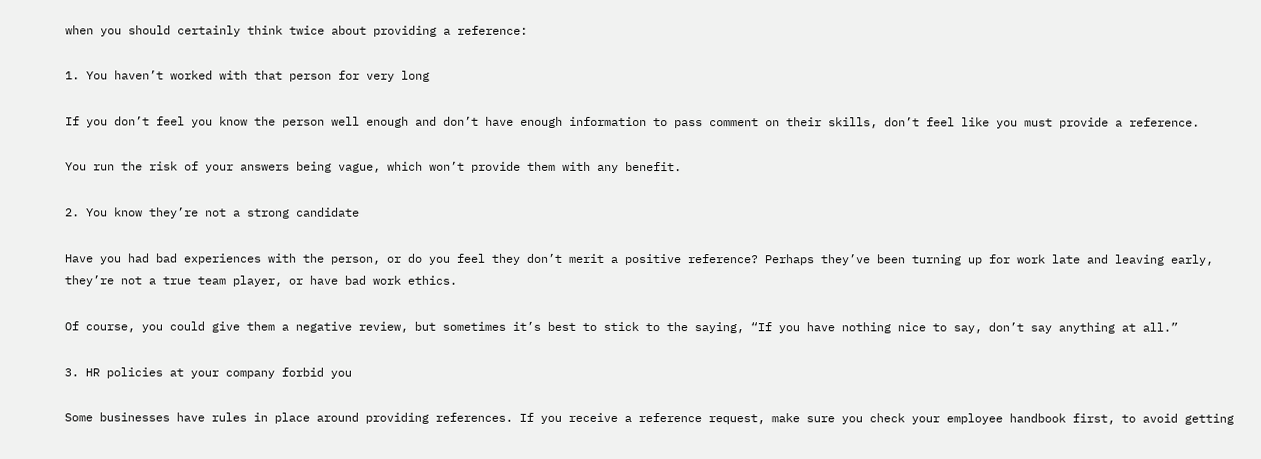when you should certainly think twice about providing a reference:

1. You haven’t worked with that person for very long

If you don’t feel you know the person well enough and don’t have enough information to pass comment on their skills, don’t feel like you must provide a reference.

You run the risk of your answers being vague, which won’t provide them with any benefit.

2. You know they’re not a strong candidate

Have you had bad experiences with the person, or do you feel they don’t merit a positive reference? Perhaps they’ve been turning up for work late and leaving early, they’re not a true team player, or have bad work ethics.

Of course, you could give them a negative review, but sometimes it’s best to stick to the saying, “If you have nothing nice to say, don’t say anything at all.”

3. HR policies at your company forbid you

Some businesses have rules in place around providing references. If you receive a reference request, make sure you check your employee handbook first, to avoid getting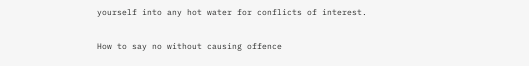yourself into any hot water for conflicts of interest.

How to say no without causing offence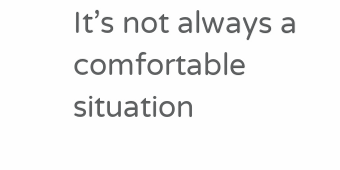It’s not always a comfortable situation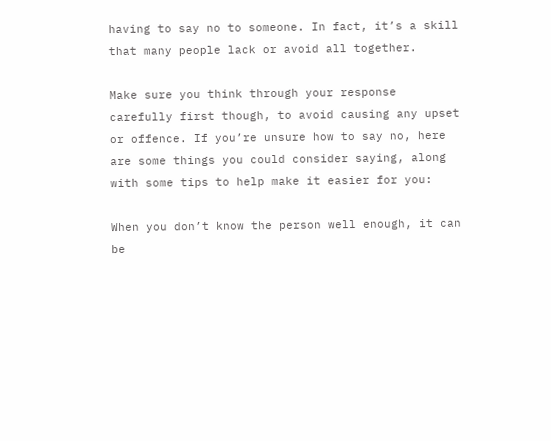having to say no to someone. In fact, it’s a skill that many people lack or avoid all together.

Make sure you think through your response carefully first though, to avoid causing any upset or offence. If you’re unsure how to say no, here are some things you could consider saying, along with some tips to help make it easier for you:

When you don’t know the person well enough, it can be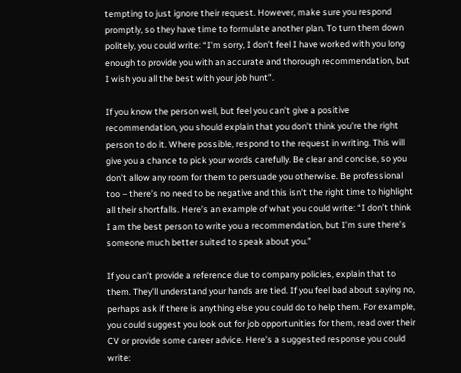tempting to just ignore their request. However, make sure you respond promptly, so they have time to formulate another plan. To turn them down politely, you could write: “I’m sorry, I don’t feel I have worked with you long enough to provide you with an accurate and thorough recommendation, but I wish you all the best with your job hunt”.

If you know the person well, but feel you can’t give a positive recommendation, you should explain that you don’t think you’re the right person to do it. Where possible, respond to the request in writing. This will give you a chance to pick your words carefully. Be clear and concise, so you don’t allow any room for them to persuade you otherwise. Be professional too – there’s no need to be negative and this isn’t the right time to highlight all their shortfalls. Here’s an example of what you could write: “I don’t think I am the best person to write you a recommendation, but I’m sure there’s someone much better suited to speak about you.”

If you can’t provide a reference due to company policies, explain that to them. They’ll understand your hands are tied. If you feel bad about saying no, perhaps ask if there is anything else you could do to help them. For example, you could suggest you look out for job opportunities for them, read over their CV or provide some career advice. Here’s a suggested response you could write: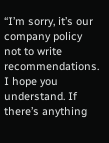“I’m sorry, it’s our company policy not to write recommendations. I hope you understand. If there’s anything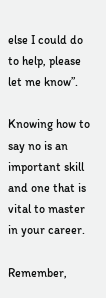else I could do to help, please let me know”.

Knowing how to say no is an important skill and one that is vital to master in your career.

Remember,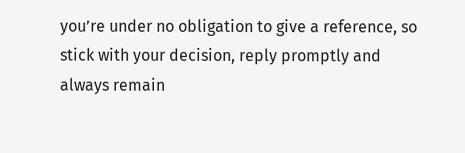you’re under no obligation to give a reference, so stick with your decision, reply promptly and always remain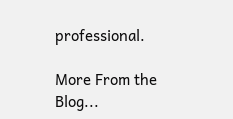professional.

More From the Blog...